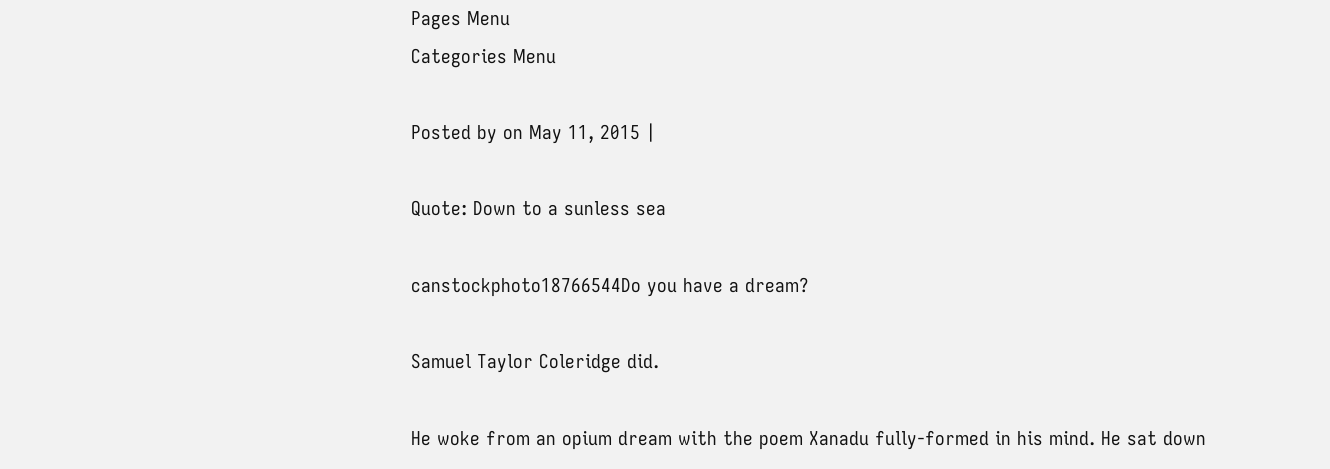Pages Menu
Categories Menu

Posted by on May 11, 2015 |

Quote: Down to a sunless sea

canstockphoto18766544Do you have a dream?

Samuel Taylor Coleridge did.

He woke from an opium dream with the poem Xanadu fully-formed in his mind. He sat down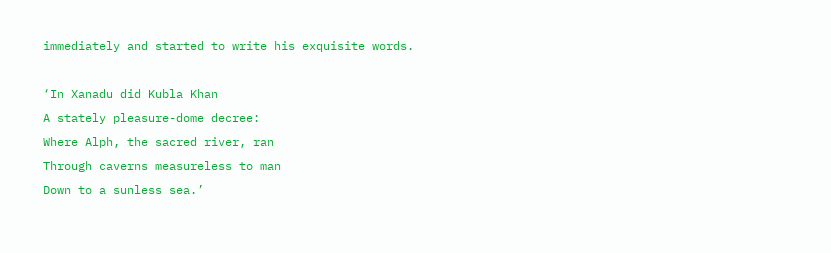immediately and started to write his exquisite words.

‘In Xanadu did Kubla Khan
A stately pleasure-dome decree:
Where Alph, the sacred river, ran
Through caverns measureless to man
Down to a sunless sea.’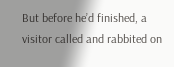But before he’d finished, a visitor called and rabbited on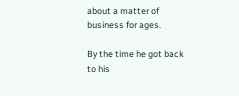about a matter of business for ages.

By the time he got back to his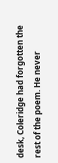desk, Coleridge had forgotten the rest of the poem. He never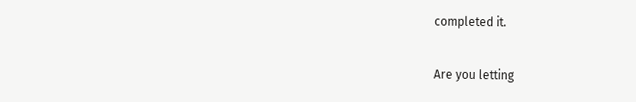completed it.

Are you letting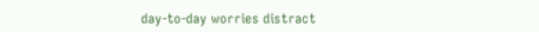day-to-day worries distract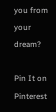you from your dream?

Pin It on Pinterest